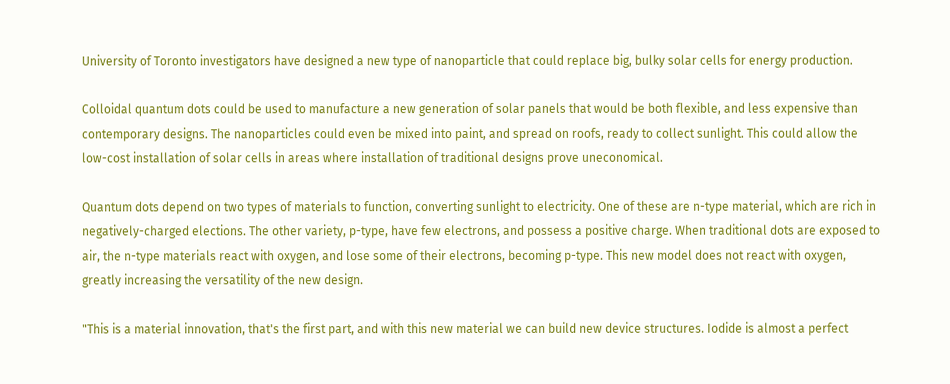University of Toronto investigators have designed a new type of nanoparticle that could replace big, bulky solar cells for energy production.

Colloidal quantum dots could be used to manufacture a new generation of solar panels that would be both flexible, and less expensive than contemporary designs. The nanoparticles could even be mixed into paint, and spread on roofs, ready to collect sunlight. This could allow the low-cost installation of solar cells in areas where installation of traditional designs prove uneconomical.

Quantum dots depend on two types of materials to function, converting sunlight to electricity. One of these are n-type material, which are rich in negatively-charged elections. The other variety, p-type, have few electrons, and possess a positive charge. When traditional dots are exposed to air, the n-type materials react with oxygen, and lose some of their electrons, becoming p-type. This new model does not react with oxygen, greatly increasing the versatility of the new design.

"This is a material innovation, that's the first part, and with this new material we can build new device structures. Iodide is almost a perfect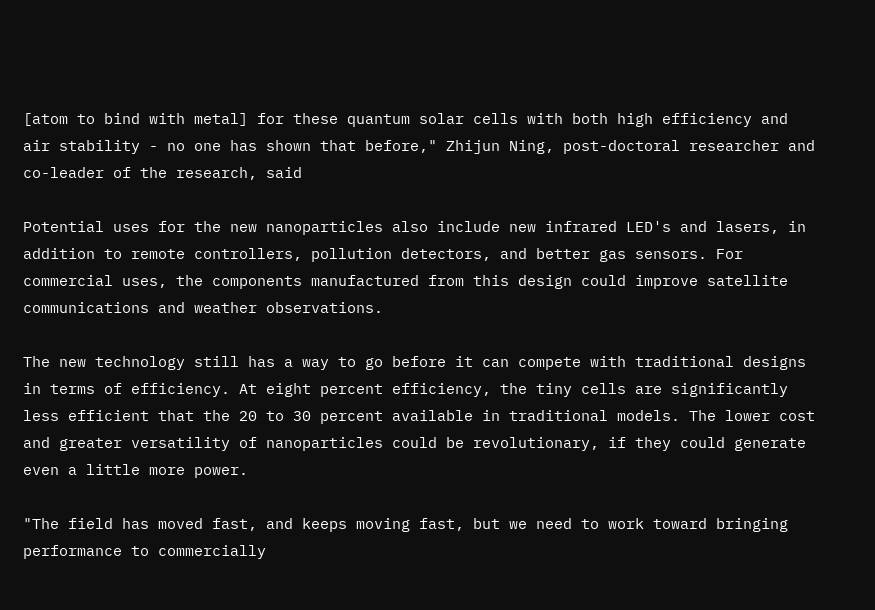[atom to bind with metal] for these quantum solar cells with both high efficiency and air stability - no one has shown that before," Zhijun Ning, post-doctoral researcher and co-leader of the research, said

Potential uses for the new nanoparticles also include new infrared LED's and lasers, in addition to remote controllers, pollution detectors, and better gas sensors. For commercial uses, the components manufactured from this design could improve satellite communications and weather observations.

The new technology still has a way to go before it can compete with traditional designs in terms of efficiency. At eight percent efficiency, the tiny cells are significantly less efficient that the 20 to 30 percent available in traditional models. The lower cost and greater versatility of nanoparticles could be revolutionary, if they could generate even a little more power.

"The field has moved fast, and keeps moving fast, but we need to work toward bringing performance to commercially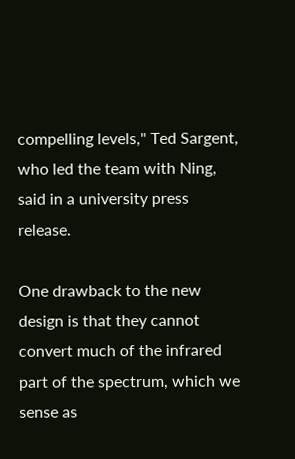compelling levels," Ted Sargent, who led the team with Ning, said in a university press release.

One drawback to the new design is that they cannot convert much of the infrared part of the spectrum, which we sense as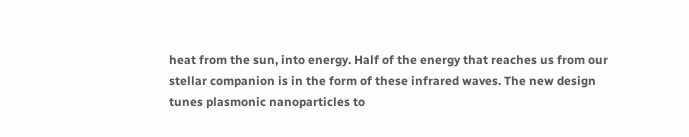heat from the sun, into energy. Half of the energy that reaches us from our stellar companion is in the form of these infrared waves. The new design tunes plasmonic nanoparticles to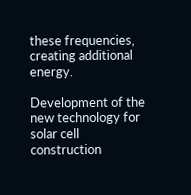these frequencies, creating additional energy.

Development of the new technology for solar cell construction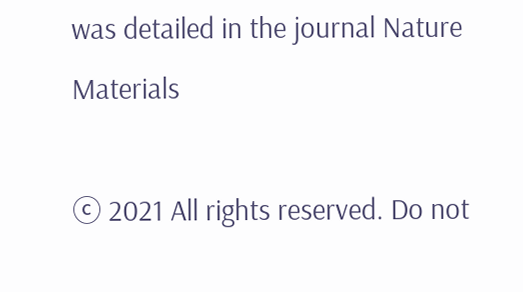was detailed in the journal Nature Materials

ⓒ 2021 All rights reserved. Do not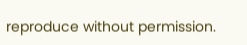reproduce without permission.